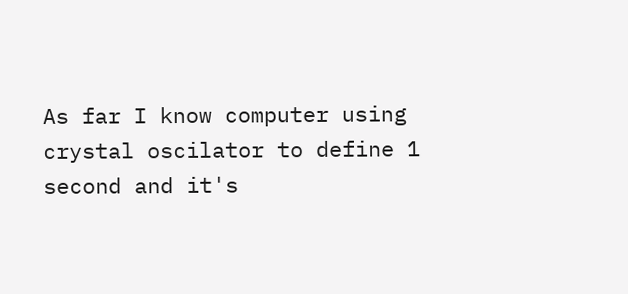As far I know computer using crystal oscilator to define 1 second and it's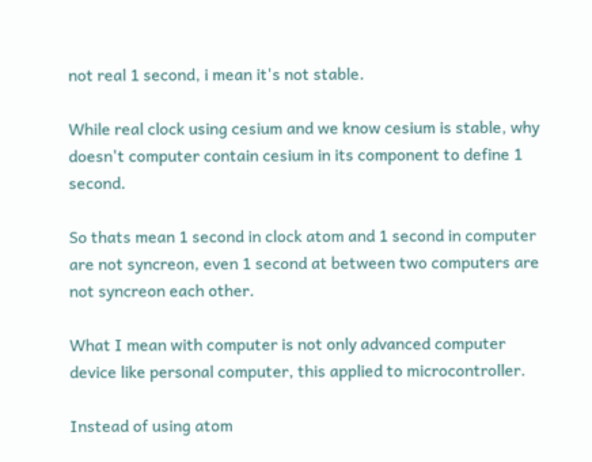not real 1 second, i mean it's not stable.

While real clock using cesium and we know cesium is stable, why doesn't computer contain cesium in its component to define 1 second.

So thats mean 1 second in clock atom and 1 second in computer are not syncreon, even 1 second at between two computers are not syncreon each other.

What I mean with computer is not only advanced computer device like personal computer, this applied to microcontroller.

Instead of using atom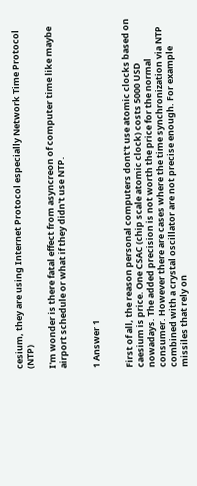cesium, they are using Internet Protocol especially Network Time Protocol (NTP)

I'm wonder is there fatal effect from asyncreon of computer time like maybe airport schedule or what if they didn't use NTP.


1 Answer 1


First of all, the reason personal computers dont't use atomic clocks based on caesium is price. One CSAC (chip scale atomic clock) costs 5000 USD nowadays. The added precision is not worth the price for the normal consumer. However there are cases where the time synchronization via NTP combined with a crystal oscillator are not precise enough. For example missiles that rely on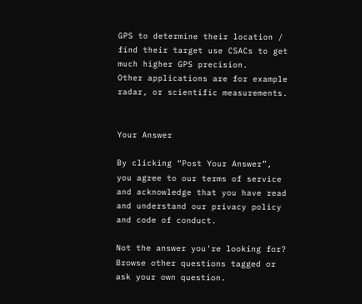GPS to determine their location / find their target use CSACs to get much higher GPS precision.
Other applications are for example radar, or scientific measurements.


Your Answer

By clicking “Post Your Answer”, you agree to our terms of service and acknowledge that you have read and understand our privacy policy and code of conduct.

Not the answer you're looking for? Browse other questions tagged or ask your own question.